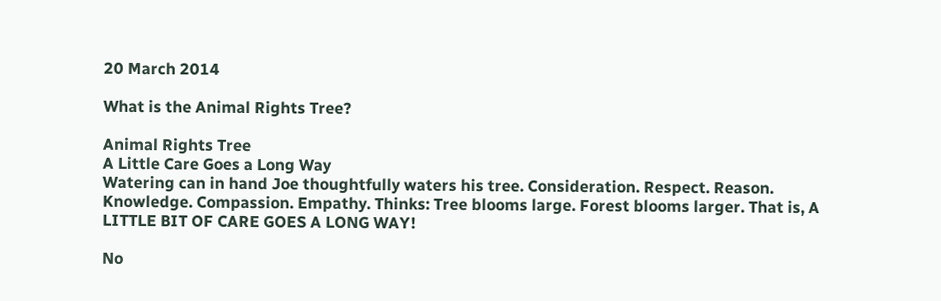20 March 2014

What is the Animal Rights Tree?

Animal Rights Tree
A Little Care Goes a Long Way
Watering can in hand Joe thoughtfully waters his tree. Consideration. Respect. Reason. Knowledge. Compassion. Empathy. Thinks: Tree blooms large. Forest blooms larger. That is, A LITTLE BIT OF CARE GOES A LONG WAY!

No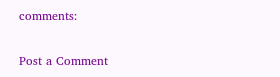comments:

Post a Comment